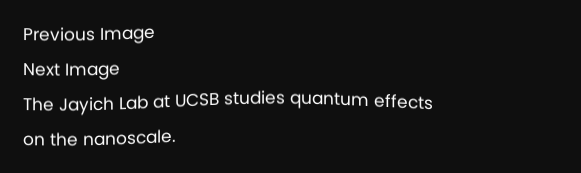Previous Image
Next Image
The Jayich Lab at UCSB studies quantum effects on the nanoscale.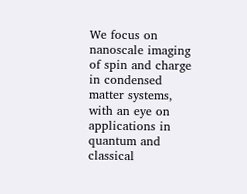We focus on nanoscale imaging of spin and charge in condensed matter systems, with an eye on applications in quantum and classical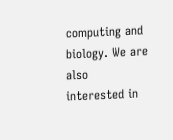computing and biology. We are also interested in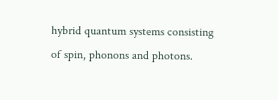hybrid quantum systems consisting of spin, phonons and photons.